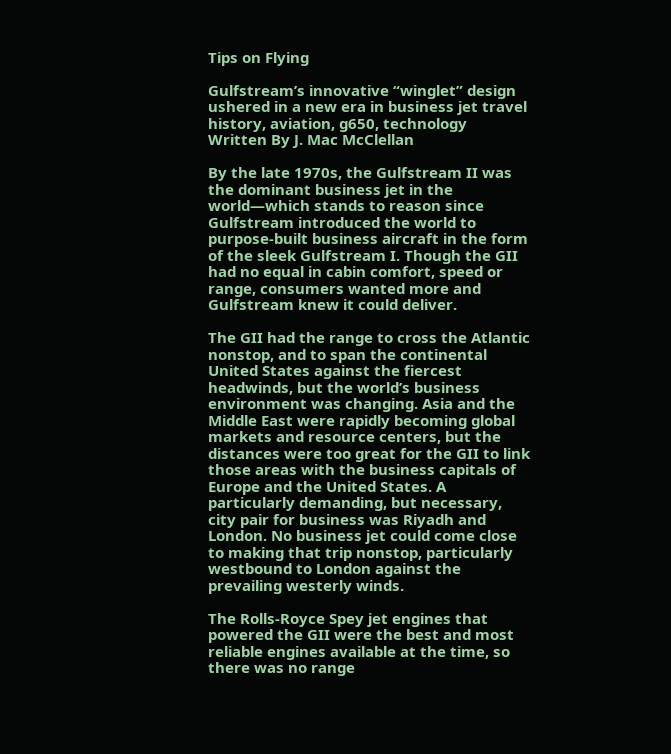Tips on Flying

Gulfstream’s innovative “winglet” design ushered in a new era in business jet travel
history, aviation, g650, technology
Written By J. Mac McClellan

By the late 1970s, the Gulfstream II was the dominant business jet in the world—which stands to reason since Gulfstream introduced the world to purpose-built business aircraft in the form of the sleek Gulfstream I. Though the GII had no equal in cabin comfort, speed or range, consumers wanted more and Gulfstream knew it could deliver.

The GII had the range to cross the Atlantic nonstop, and to span the continental United States against the fiercest headwinds, but the world’s business environment was changing. Asia and the Middle East were rapidly becoming global markets and resource centers, but the distances were too great for the GII to link those areas with the business capitals of Europe and the United States. A particularly demanding, but necessary, city pair for business was Riyadh and London. No business jet could come close to making that trip nonstop, particularly westbound to London against the prevailing westerly winds.

The Rolls-Royce Spey jet engines that powered the GII were the best and most reliable engines available at the time, so there was no range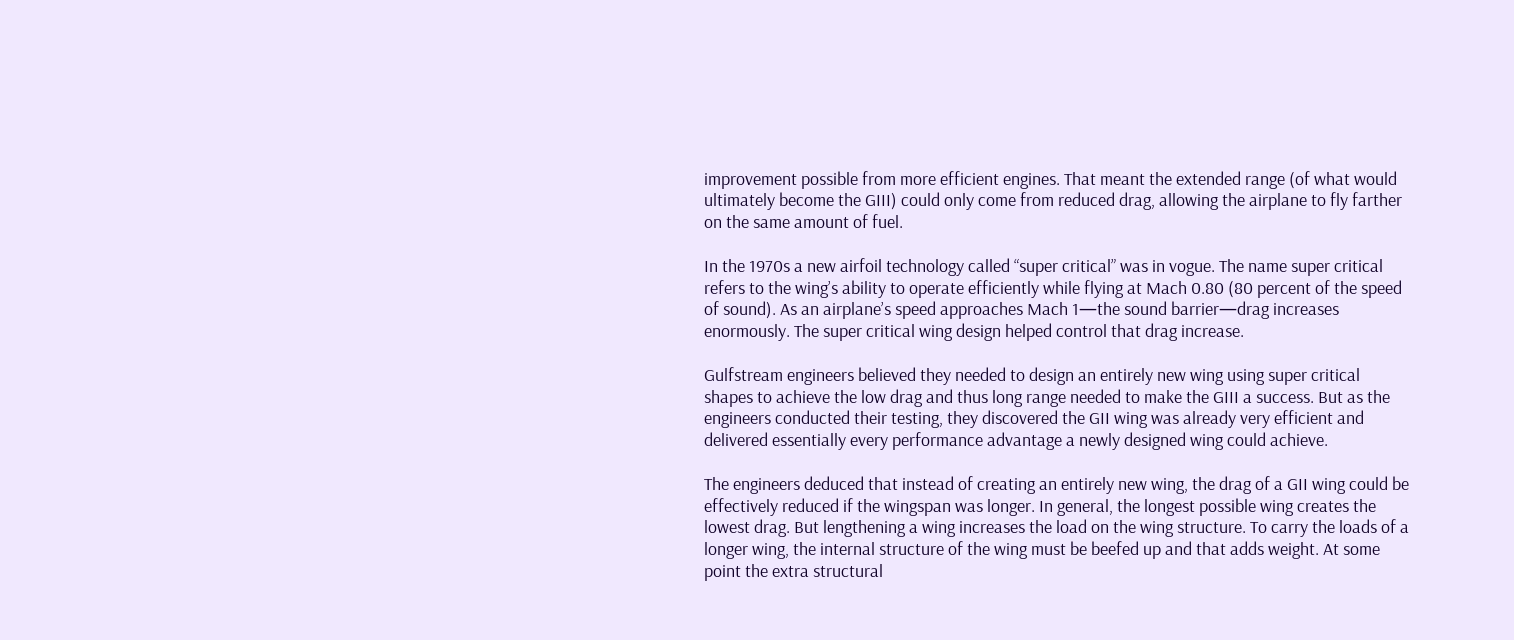improvement possible from more efficient engines. That meant the extended range (of what would ultimately become the GIII) could only come from reduced drag, allowing the airplane to fly farther on the same amount of fuel.

In the 1970s a new airfoil technology called “super critical” was in vogue. The name super critical refers to the wing’s ability to operate efficiently while flying at Mach 0.80 (80 percent of the speed of sound). As an airplane’s speed approaches Mach 1—the sound barrier—drag increases enormously. The super critical wing design helped control that drag increase.

Gulfstream engineers believed they needed to design an entirely new wing using super critical shapes to achieve the low drag and thus long range needed to make the GIII a success. But as the engineers conducted their testing, they discovered the GII wing was already very efficient and delivered essentially every performance advantage a newly designed wing could achieve.

The engineers deduced that instead of creating an entirely new wing, the drag of a GII wing could be effectively reduced if the wingspan was longer. In general, the longest possible wing creates the lowest drag. But lengthening a wing increases the load on the wing structure. To carry the loads of a longer wing, the internal structure of the wing must be beefed up and that adds weight. At some point the extra structural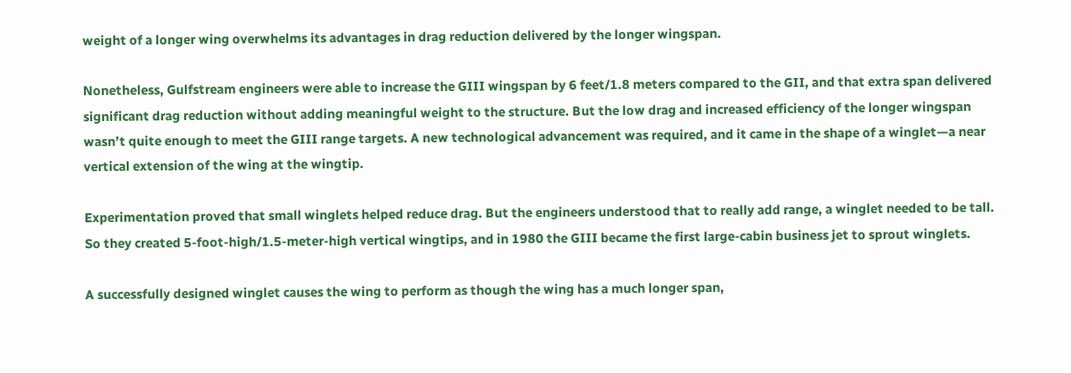weight of a longer wing overwhelms its advantages in drag reduction delivered by the longer wingspan.

Nonetheless, Gulfstream engineers were able to increase the GIII wingspan by 6 feet/1.8 meters compared to the GII, and that extra span delivered significant drag reduction without adding meaningful weight to the structure. But the low drag and increased efficiency of the longer wingspan wasn’t quite enough to meet the GIII range targets. A new technological advancement was required, and it came in the shape of a winglet—a near vertical extension of the wing at the wingtip.

Experimentation proved that small winglets helped reduce drag. But the engineers understood that to really add range, a winglet needed to be tall. So they created 5-foot-high/1.5-meter-high vertical wingtips, and in 1980 the GIII became the first large-cabin business jet to sprout winglets.

A successfully designed winglet causes the wing to perform as though the wing has a much longer span,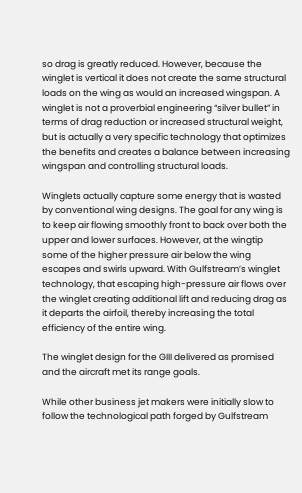so drag is greatly reduced. However, because the winglet is vertical it does not create the same structural loads on the wing as would an increased wingspan. A winglet is not a proverbial engineering “silver bullet” in terms of drag reduction or increased structural weight, but is actually a very specific technology that optimizes the benefits and creates a balance between increasing wingspan and controlling structural loads.

Winglets actually capture some energy that is wasted by conventional wing designs. The goal for any wing is to keep air flowing smoothly front to back over both the upper and lower surfaces. However, at the wingtip some of the higher pressure air below the wing escapes and swirls upward. With Gulfstream’s winglet technology, that escaping high-pressure air flows over the winglet creating additional lift and reducing drag as it departs the airfoil, thereby increasing the total efficiency of the entire wing.

The winglet design for the GIII delivered as promised and the aircraft met its range goals.

While other business jet makers were initially slow to follow the technological path forged by Gulfstream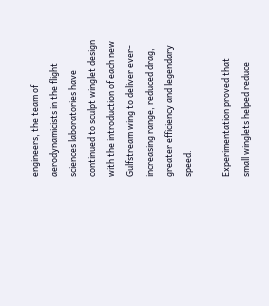engineers, the team of aerodynamicists in the flight sciences laboratories have continued to sculpt winglet design with the introduction of each new Gulfstream wing to deliver ever-increasing range, reduced drag, greater efficiency and legendary speed.

Experimentation proved that small winglets helped reduce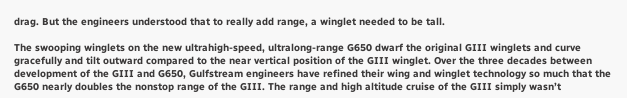drag. But the engineers understood that to really add range, a winglet needed to be tall.

The swooping winglets on the new ultrahigh-speed, ultralong-range G650 dwarf the original GIII winglets and curve gracefully and tilt outward compared to the near vertical position of the GIII winglet. Over the three decades between development of the GIII and G650, Gulfstream engineers have refined their wing and winglet technology so much that the G650 nearly doubles the nonstop range of the GIII. The range and high altitude cruise of the GIII simply wasn’t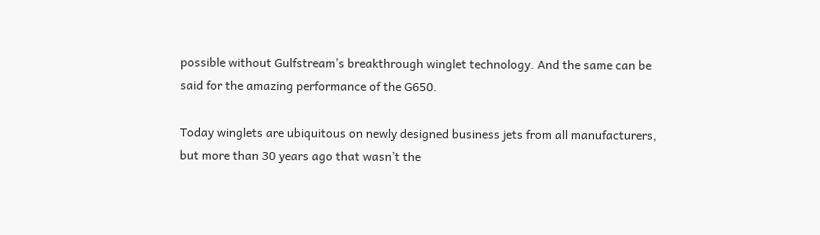possible without Gulfstream’s breakthrough winglet technology. And the same can be said for the amazing performance of the G650.

Today winglets are ubiquitous on newly designed business jets from all manufacturers, but more than 30 years ago that wasn’t the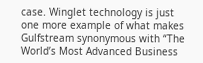case. Winglet technology is just one more example of what makes Gulfstream synonymous with “The World’s Most Advanced Business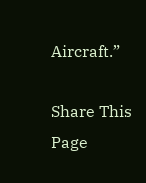Aircraft.”

Share This Page